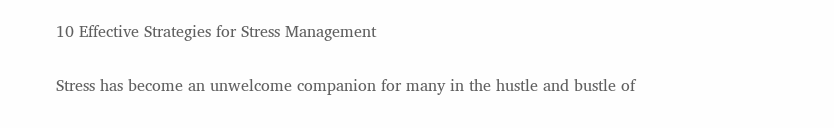10 Effective Strategies for Stress Management


Stress has become an unwelcome companion for many in the hustle and bustle of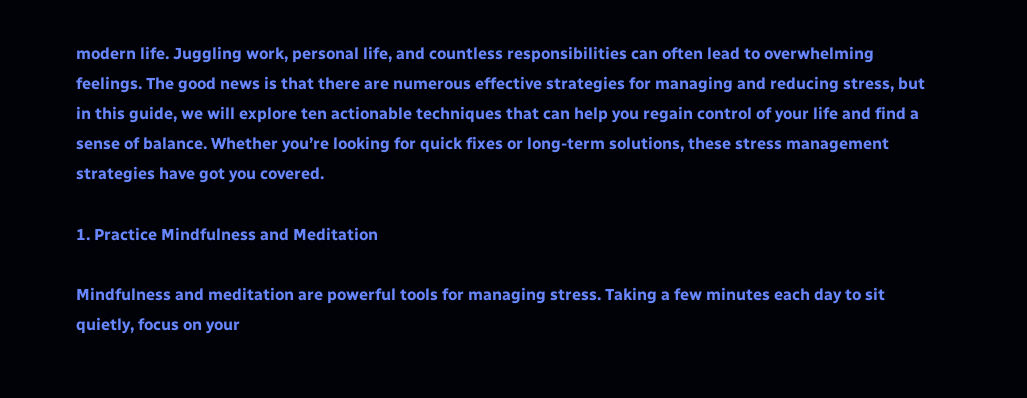modern life. Juggling work, personal life, and countless responsibilities can often lead to overwhelming feelings. The good news is that there are numerous effective strategies for managing and reducing stress, but in this guide, we will explore ten actionable techniques that can help you regain control of your life and find a sense of balance. Whether you’re looking for quick fixes or long-term solutions, these stress management strategies have got you covered.

1. Practice Mindfulness and Meditation

Mindfulness and meditation are powerful tools for managing stress. Taking a few minutes each day to sit quietly, focus on your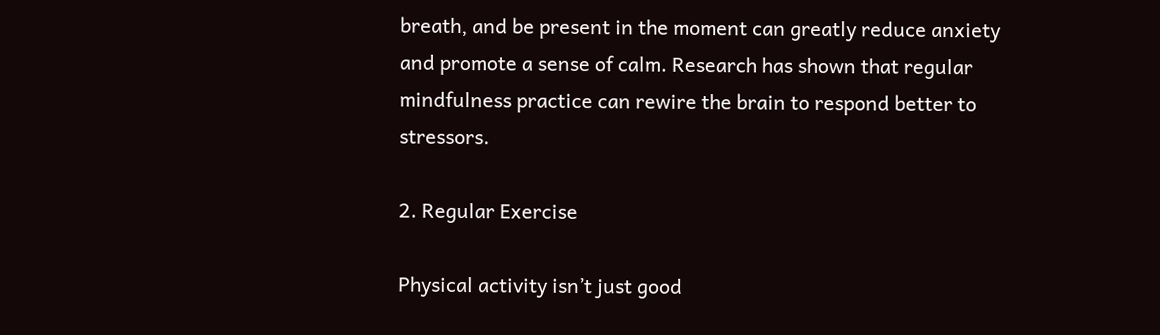breath, and be present in the moment can greatly reduce anxiety and promote a sense of calm. Research has shown that regular mindfulness practice can rewire the brain to respond better to stressors.

2. Regular Exercise

Physical activity isn’t just good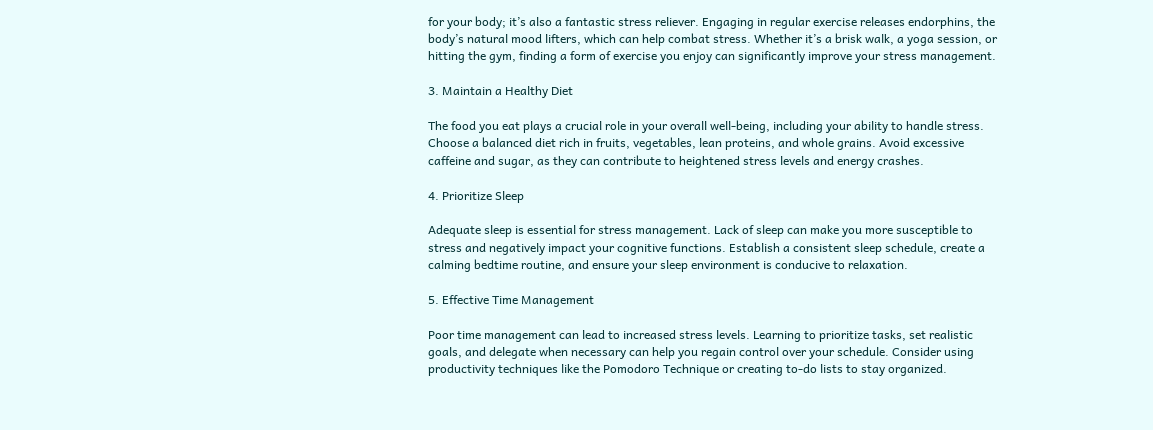for your body; it’s also a fantastic stress reliever. Engaging in regular exercise releases endorphins, the body’s natural mood lifters, which can help combat stress. Whether it’s a brisk walk, a yoga session, or hitting the gym, finding a form of exercise you enjoy can significantly improve your stress management.

3. Maintain a Healthy Diet

The food you eat plays a crucial role in your overall well-being, including your ability to handle stress. Choose a balanced diet rich in fruits, vegetables, lean proteins, and whole grains. Avoid excessive caffeine and sugar, as they can contribute to heightened stress levels and energy crashes.

4. Prioritize Sleep

Adequate sleep is essential for stress management. Lack of sleep can make you more susceptible to stress and negatively impact your cognitive functions. Establish a consistent sleep schedule, create a calming bedtime routine, and ensure your sleep environment is conducive to relaxation.

5. Effective Time Management

Poor time management can lead to increased stress levels. Learning to prioritize tasks, set realistic goals, and delegate when necessary can help you regain control over your schedule. Consider using productivity techniques like the Pomodoro Technique or creating to-do lists to stay organized.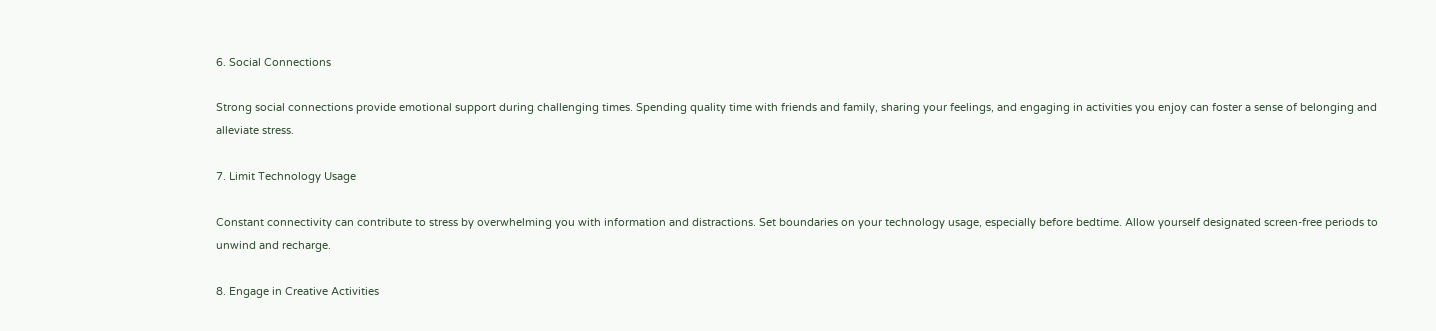6. Social Connections

Strong social connections provide emotional support during challenging times. Spending quality time with friends and family, sharing your feelings, and engaging in activities you enjoy can foster a sense of belonging and alleviate stress.

7. Limit Technology Usage

Constant connectivity can contribute to stress by overwhelming you with information and distractions. Set boundaries on your technology usage, especially before bedtime. Allow yourself designated screen-free periods to unwind and recharge.

8. Engage in Creative Activities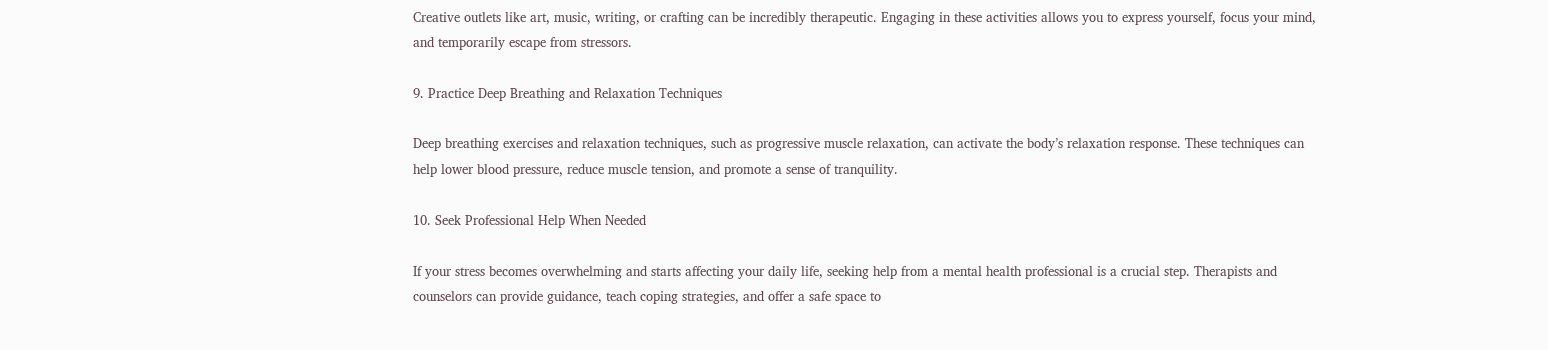Creative outlets like art, music, writing, or crafting can be incredibly therapeutic. Engaging in these activities allows you to express yourself, focus your mind, and temporarily escape from stressors.

9. Practice Deep Breathing and Relaxation Techniques

Deep breathing exercises and relaxation techniques, such as progressive muscle relaxation, can activate the body’s relaxation response. These techniques can help lower blood pressure, reduce muscle tension, and promote a sense of tranquility.

10. Seek Professional Help When Needed

If your stress becomes overwhelming and starts affecting your daily life, seeking help from a mental health professional is a crucial step. Therapists and counselors can provide guidance, teach coping strategies, and offer a safe space to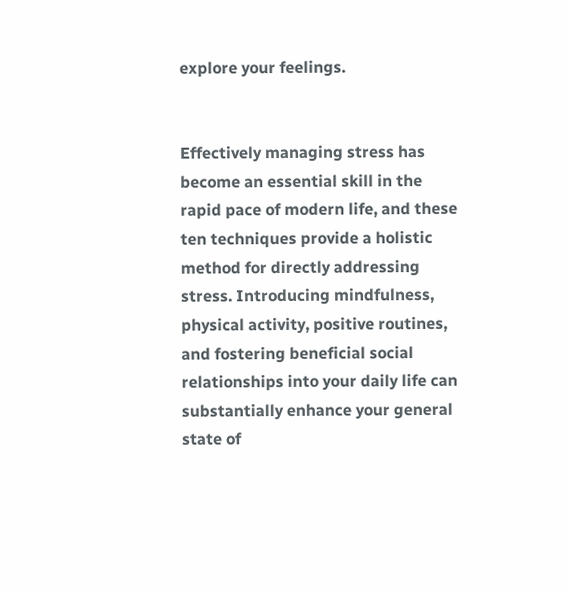explore your feelings.


Effectively managing stress has become an essential skill in the rapid pace of modern life, and these ten techniques provide a holistic method for directly addressing stress. Introducing mindfulness, physical activity, positive routines, and fostering beneficial social relationships into your daily life can substantially enhance your general state of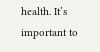health. It’s important to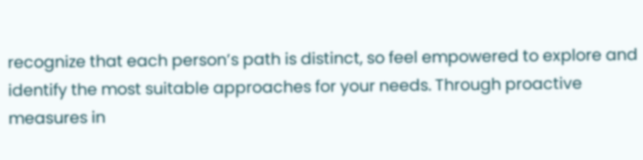recognize that each person’s path is distinct, so feel empowered to explore and identify the most suitable approaches for your needs. Through proactive measures in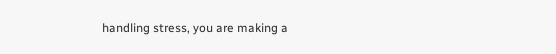handling stress, you are making a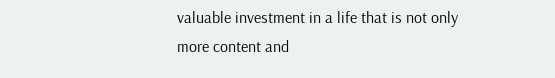valuable investment in a life that is not only more content and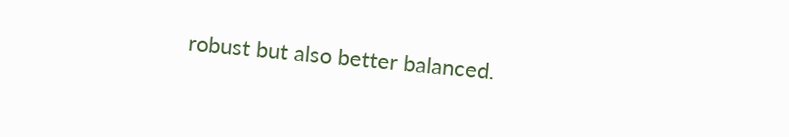robust but also better balanced.